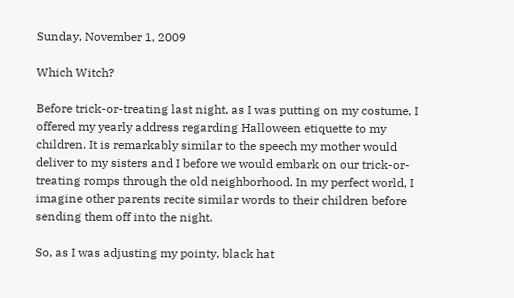Sunday, November 1, 2009

Which Witch?

Before trick-or-treating last night, as I was putting on my costume, I offered my yearly address regarding Halloween etiquette to my children. It is remarkably similar to the speech my mother would deliver to my sisters and I before we would embark on our trick-or-treating romps through the old neighborhood. In my perfect world, I imagine other parents recite similar words to their children before sending them off into the night.

So, as I was adjusting my pointy, black hat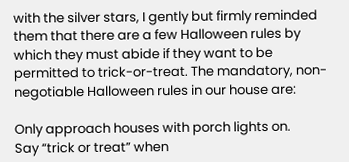with the silver stars, I gently but firmly reminded them that there are a few Halloween rules by which they must abide if they want to be permitted to trick-or-treat. The mandatory, non-negotiable Halloween rules in our house are:

Only approach houses with porch lights on.
Say “trick or treat” when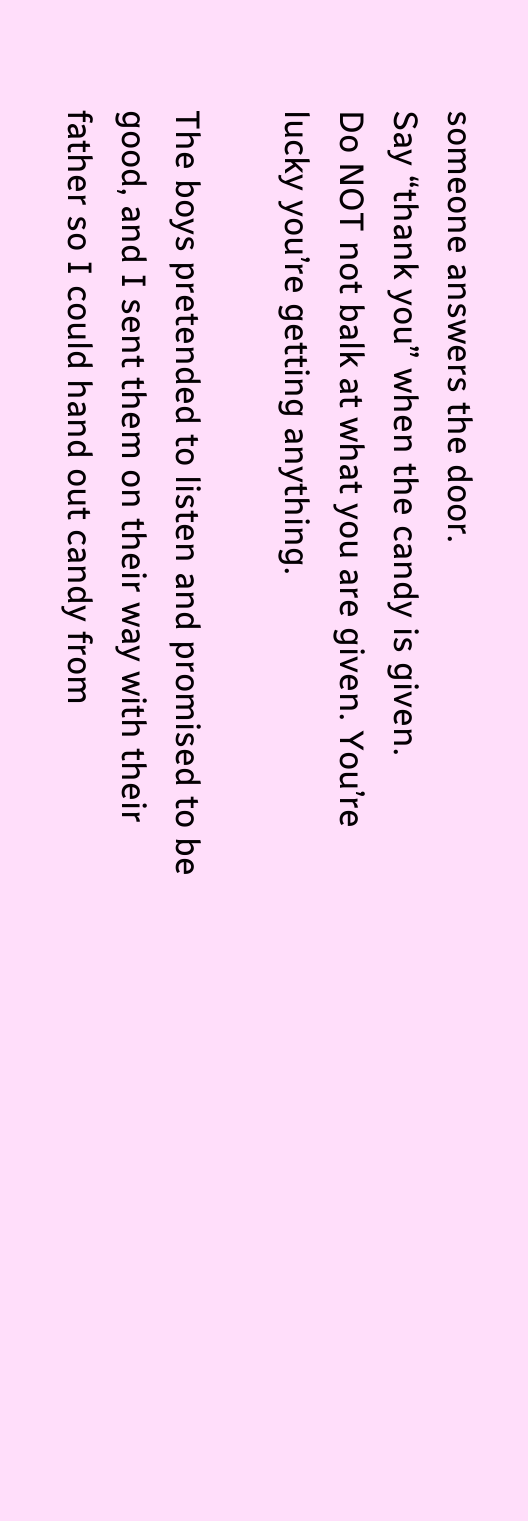someone answers the door.
Say “thank you” when the candy is given.
Do NOT not balk at what you are given. You’re lucky you’re getting anything.

The boys pretended to listen and promised to be good, and I sent them on their way with their father so I could hand out candy from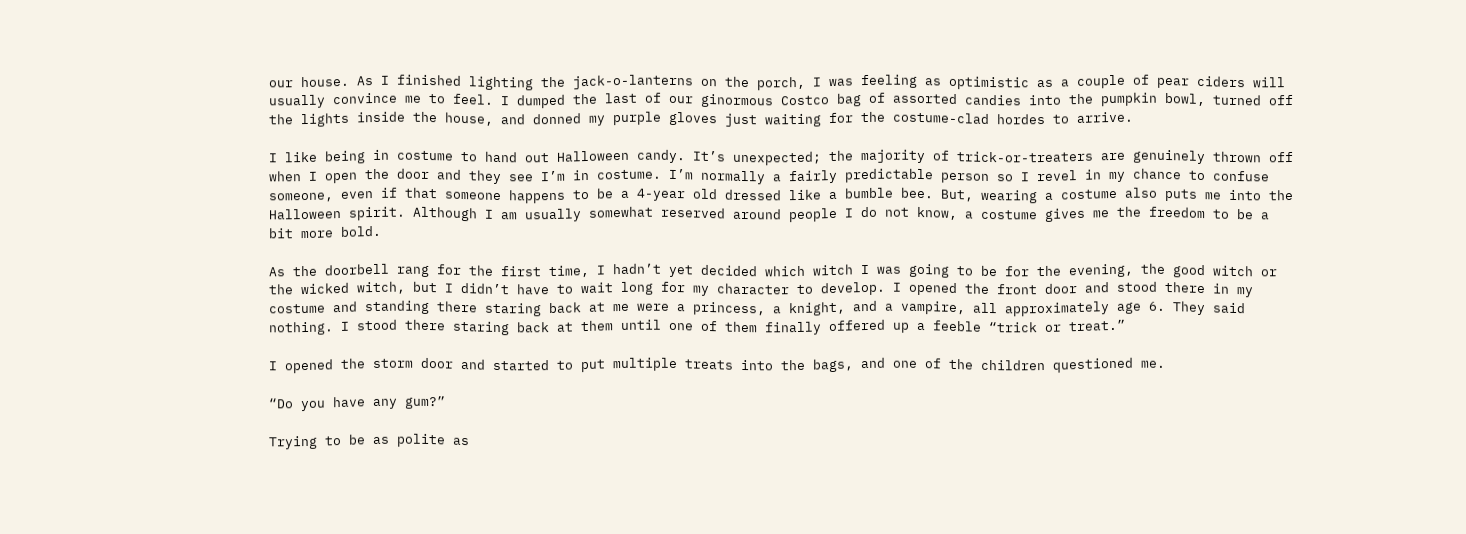our house. As I finished lighting the jack-o-lanterns on the porch, I was feeling as optimistic as a couple of pear ciders will usually convince me to feel. I dumped the last of our ginormous Costco bag of assorted candies into the pumpkin bowl, turned off the lights inside the house, and donned my purple gloves just waiting for the costume-clad hordes to arrive.

I like being in costume to hand out Halloween candy. It’s unexpected; the majority of trick-or-treaters are genuinely thrown off when I open the door and they see I’m in costume. I’m normally a fairly predictable person so I revel in my chance to confuse someone, even if that someone happens to be a 4-year old dressed like a bumble bee. But, wearing a costume also puts me into the Halloween spirit. Although I am usually somewhat reserved around people I do not know, a costume gives me the freedom to be a bit more bold.

As the doorbell rang for the first time, I hadn’t yet decided which witch I was going to be for the evening, the good witch or the wicked witch, but I didn’t have to wait long for my character to develop. I opened the front door and stood there in my costume and standing there staring back at me were a princess, a knight, and a vampire, all approximately age 6. They said nothing. I stood there staring back at them until one of them finally offered up a feeble “trick or treat.”

I opened the storm door and started to put multiple treats into the bags, and one of the children questioned me.

“Do you have any gum?”

Trying to be as polite as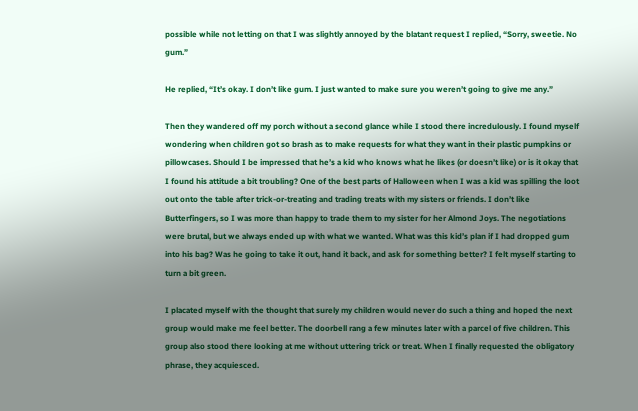possible while not letting on that I was slightly annoyed by the blatant request I replied, “Sorry, sweetie. No gum.”

He replied, “It’s okay. I don’t like gum. I just wanted to make sure you weren’t going to give me any.”

Then they wandered off my porch without a second glance while I stood there incredulously. I found myself wondering when children got so brash as to make requests for what they want in their plastic pumpkins or pillowcases. Should I be impressed that he’s a kid who knows what he likes (or doesn’t like) or is it okay that I found his attitude a bit troubling? One of the best parts of Halloween when I was a kid was spilling the loot out onto the table after trick-or-treating and trading treats with my sisters or friends. I don’t like Butterfingers, so I was more than happy to trade them to my sister for her Almond Joys. The negotiations were brutal, but we always ended up with what we wanted. What was this kid’s plan if I had dropped gum into his bag? Was he going to take it out, hand it back, and ask for something better? I felt myself starting to turn a bit green.

I placated myself with the thought that surely my children would never do such a thing and hoped the next group would make me feel better. The doorbell rang a few minutes later with a parcel of five children. This group also stood there looking at me without uttering trick or treat. When I finally requested the obligatory phrase, they acquiesced.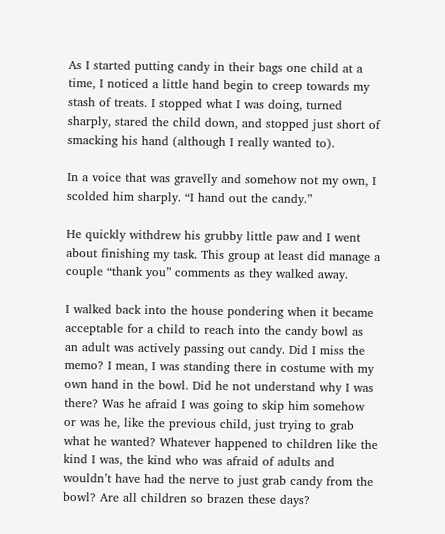As I started putting candy in their bags one child at a time, I noticed a little hand begin to creep towards my stash of treats. I stopped what I was doing, turned sharply, stared the child down, and stopped just short of smacking his hand (although I really wanted to).

In a voice that was gravelly and somehow not my own, I scolded him sharply. “I hand out the candy.”

He quickly withdrew his grubby little paw and I went about finishing my task. This group at least did manage a couple “thank you” comments as they walked away.

I walked back into the house pondering when it became acceptable for a child to reach into the candy bowl as an adult was actively passing out candy. Did I miss the memo? I mean, I was standing there in costume with my own hand in the bowl. Did he not understand why I was there? Was he afraid I was going to skip him somehow or was he, like the previous child, just trying to grab what he wanted? Whatever happened to children like the kind I was, the kind who was afraid of adults and wouldn’t have had the nerve to just grab candy from the bowl? Are all children so brazen these days?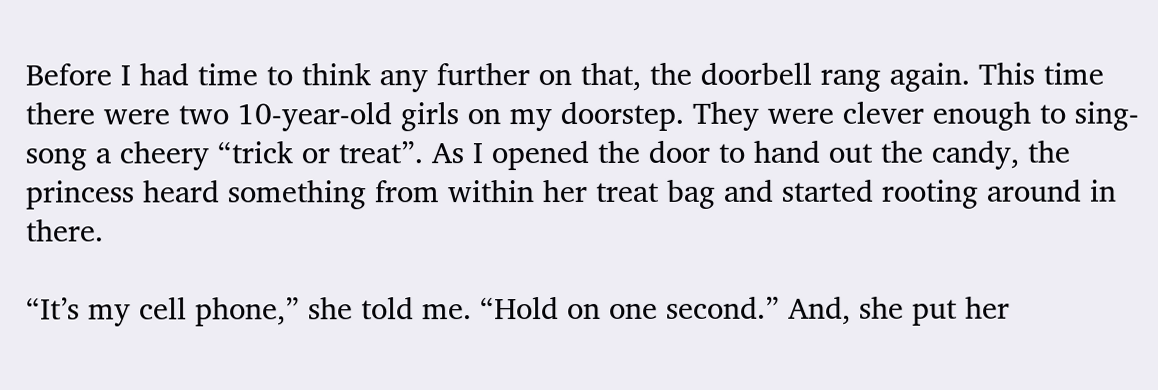Before I had time to think any further on that, the doorbell rang again. This time there were two 10-year-old girls on my doorstep. They were clever enough to sing-song a cheery “trick or treat”. As I opened the door to hand out the candy, the princess heard something from within her treat bag and started rooting around in there.

“It’s my cell phone,” she told me. “Hold on one second.” And, she put her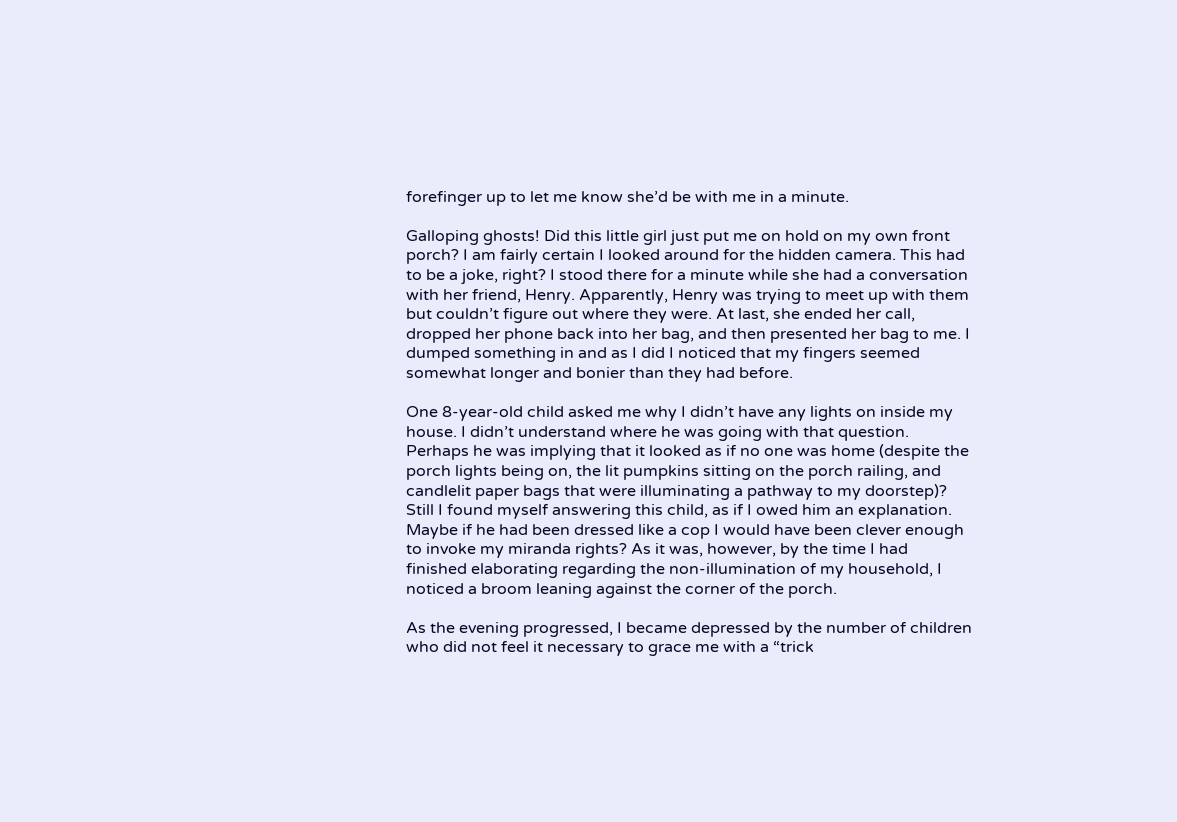forefinger up to let me know she’d be with me in a minute.

Galloping ghosts! Did this little girl just put me on hold on my own front porch? I am fairly certain I looked around for the hidden camera. This had to be a joke, right? I stood there for a minute while she had a conversation with her friend, Henry. Apparently, Henry was trying to meet up with them but couldn’t figure out where they were. At last, she ended her call, dropped her phone back into her bag, and then presented her bag to me. I dumped something in and as I did I noticed that my fingers seemed somewhat longer and bonier than they had before.

One 8-year-old child asked me why I didn’t have any lights on inside my house. I didn’t understand where he was going with that question. Perhaps he was implying that it looked as if no one was home (despite the porch lights being on, the lit pumpkins sitting on the porch railing, and candlelit paper bags that were illuminating a pathway to my doorstep)? Still I found myself answering this child, as if I owed him an explanation. Maybe if he had been dressed like a cop I would have been clever enough to invoke my miranda rights? As it was, however, by the time I had finished elaborating regarding the non-illumination of my household, I noticed a broom leaning against the corner of the porch.

As the evening progressed, I became depressed by the number of children who did not feel it necessary to grace me with a “trick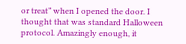or treat” when I opened the door. I thought that was standard Halloween protocol. Amazingly enough, it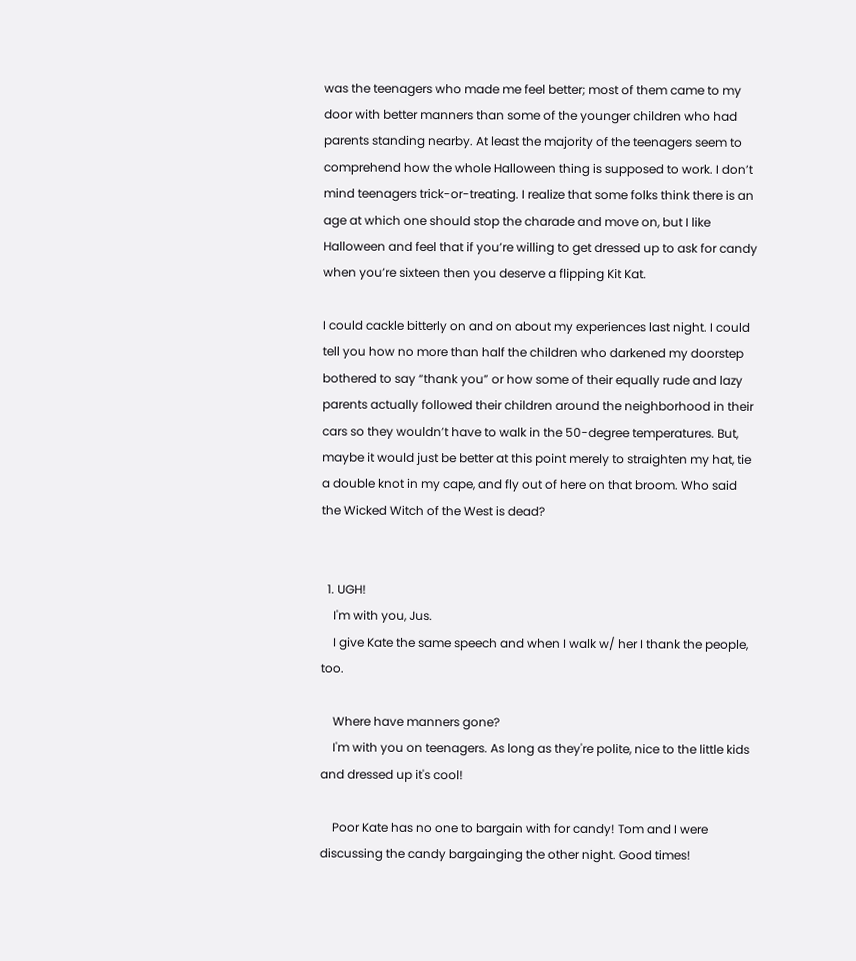was the teenagers who made me feel better; most of them came to my door with better manners than some of the younger children who had parents standing nearby. At least the majority of the teenagers seem to comprehend how the whole Halloween thing is supposed to work. I don’t mind teenagers trick-or-treating. I realize that some folks think there is an age at which one should stop the charade and move on, but I like Halloween and feel that if you’re willing to get dressed up to ask for candy when you’re sixteen then you deserve a flipping Kit Kat.

I could cackle bitterly on and on about my experiences last night. I could tell you how no more than half the children who darkened my doorstep bothered to say “thank you” or how some of their equally rude and lazy parents actually followed their children around the neighborhood in their cars so they wouldn’t have to walk in the 50-degree temperatures. But, maybe it would just be better at this point merely to straighten my hat, tie a double knot in my cape, and fly out of here on that broom. Who said the Wicked Witch of the West is dead?


  1. UGH!
    I'm with you, Jus.
    I give Kate the same speech and when I walk w/ her I thank the people, too.

    Where have manners gone?
    I'm with you on teenagers. As long as they're polite, nice to the little kids and dressed up it's cool!

    Poor Kate has no one to bargain with for candy! Tom and I were discussing the candy bargainging the other night. Good times!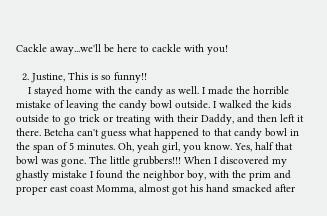Cackle away...we'll be here to cackle with you!

  2. Justine, This is so funny!!
    I stayed home with the candy as well. I made the horrible mistake of leaving the candy bowl outside. I walked the kids outside to go trick or treating with their Daddy, and then left it there. Betcha can't guess what happened to that candy bowl in the span of 5 minutes. Oh, yeah girl, you know. Yes, half that bowl was gone. The little grubbers!!! When I discovered my ghastly mistake I found the neighbor boy, with the prim and proper east coast Momma, almost got his hand smacked after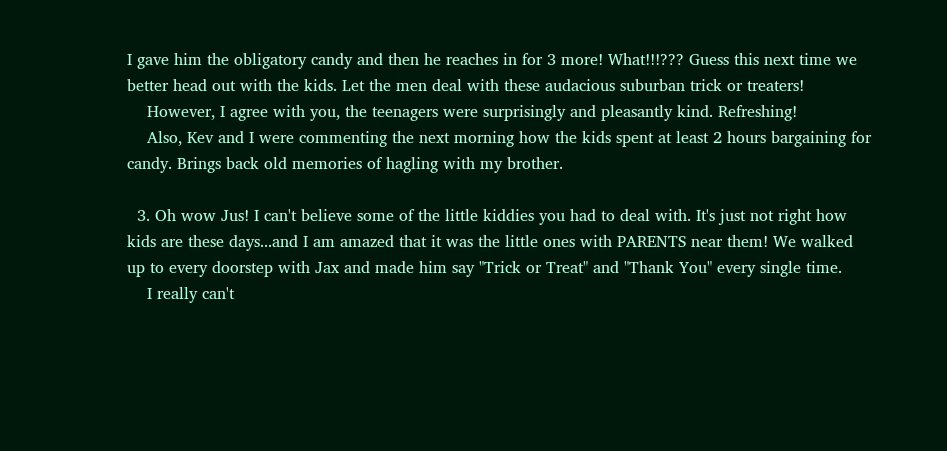I gave him the obligatory candy and then he reaches in for 3 more! What!!!??? Guess this next time we better head out with the kids. Let the men deal with these audacious suburban trick or treaters!
    However, I agree with you, the teenagers were surprisingly and pleasantly kind. Refreshing!
    Also, Kev and I were commenting the next morning how the kids spent at least 2 hours bargaining for candy. Brings back old memories of hagling with my brother.

  3. Oh wow Jus! I can't believe some of the little kiddies you had to deal with. It's just not right how kids are these days...and I am amazed that it was the little ones with PARENTS near them! We walked up to every doorstep with Jax and made him say "Trick or Treat" and "Thank You" every single time.
    I really can't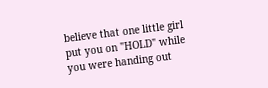believe that one little girl put you on "HOLD" while you were handing out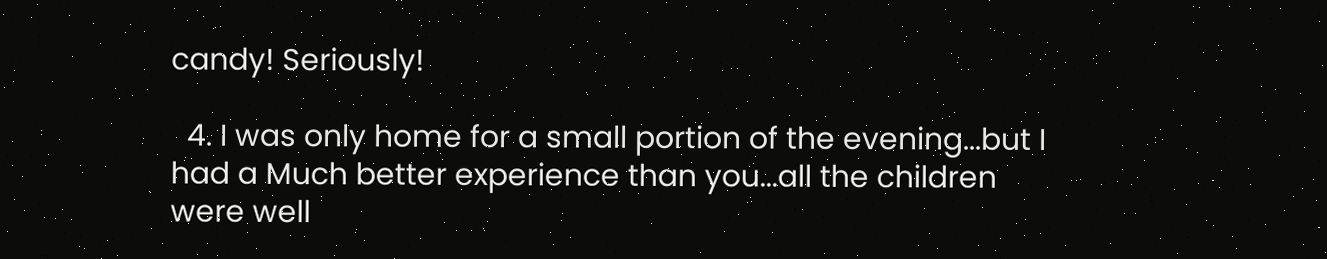candy! Seriously!

  4. I was only home for a small portion of the evening...but I had a Much better experience than you...all the children were well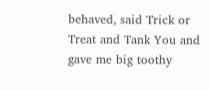behaved, said Trick or Treat and Tank You and gave me big toothy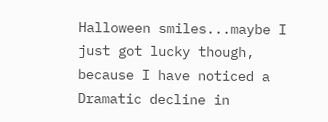Halloween smiles...maybe I just got lucky though, because I have noticed a Dramatic decline in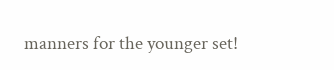manners for the younger set!